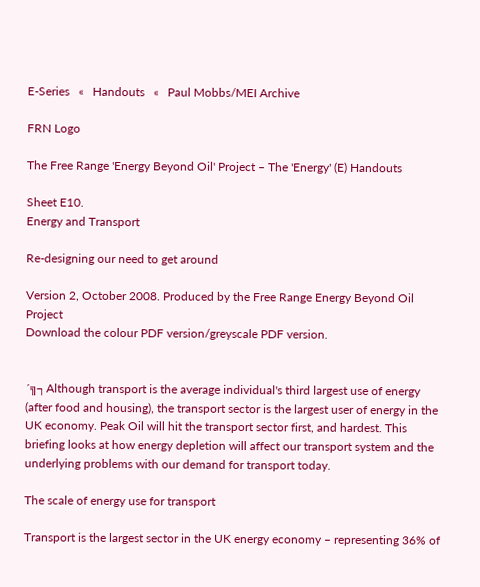E-Series   «   Handouts   «   Paul Mobbs/MEI Archive

FRN Logo

The Free Range 'Energy Beyond Oil' Project – The 'Energy' (E) Handouts

Sheet E10.
Energy and Transport

Re-designing our need to get around

Version 2, October 2008. Produced by the Free Range Energy Beyond Oil Project
Download the colour PDF version/greyscale PDF version.


´╗┐Although transport is the average individual's third largest use of energy (after food and housing), the transport sector is the largest user of energy in the UK economy. Peak Oil will hit the transport sector first, and hardest. This briefing looks at how energy depletion will affect our transport system and the underlying problems with our demand for transport today.

The scale of energy use for transport

Transport is the largest sector in the UK energy economy – representing 36% of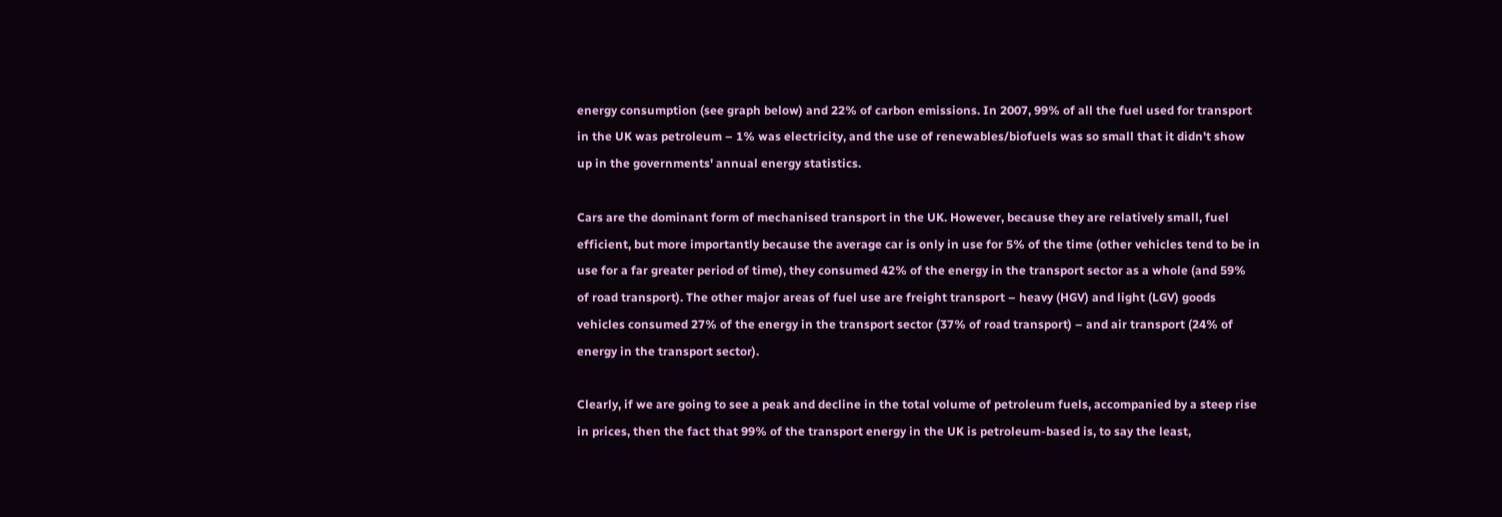energy consumption (see graph below) and 22% of carbon emissions. In 2007, 99% of all the fuel used for transport in the UK was petroleum – 1% was electricity, and the use of renewables/biofuels was so small that it didn't show up in the governments' annual energy statistics.

Cars are the dominant form of mechanised transport in the UK. However, because they are relatively small, fuel efficient, but more importantly because the average car is only in use for 5% of the time (other vehicles tend to be in use for a far greater period of time), they consumed 42% of the energy in the transport sector as a whole (and 59% of road transport). The other major areas of fuel use are freight transport – heavy (HGV) and light (LGV) goods vehicles consumed 27% of the energy in the transport sector (37% of road transport) – and air transport (24% of energy in the transport sector).

Clearly, if we are going to see a peak and decline in the total volume of petroleum fuels, accompanied by a steep rise in prices, then the fact that 99% of the transport energy in the UK is petroleum-based is, to say the least,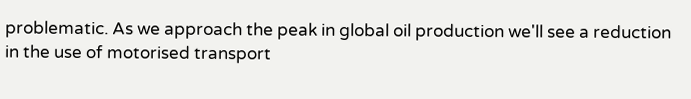problematic. As we approach the peak in global oil production we'll see a reduction in the use of motorised transport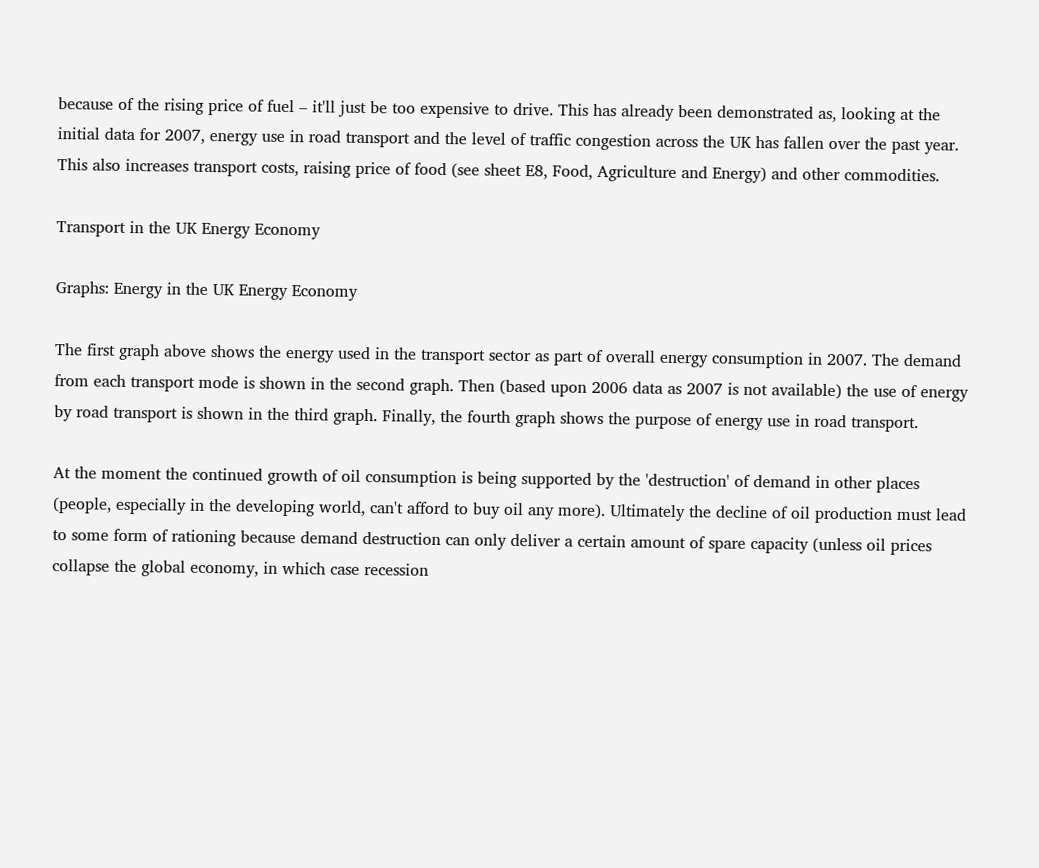because of the rising price of fuel – it'll just be too expensive to drive. This has already been demonstrated as, looking at the initial data for 2007, energy use in road transport and the level of traffic congestion across the UK has fallen over the past year. This also increases transport costs, raising price of food (see sheet E8, Food, Agriculture and Energy) and other commodities.

Transport in the UK Energy Economy

Graphs: Energy in the UK Energy Economy

The first graph above shows the energy used in the transport sector as part of overall energy consumption in 2007. The demand from each transport mode is shown in the second graph. Then (based upon 2006 data as 2007 is not available) the use of energy by road transport is shown in the third graph. Finally, the fourth graph shows the purpose of energy use in road transport.

At the moment the continued growth of oil consumption is being supported by the 'destruction' of demand in other places (people, especially in the developing world, can't afford to buy oil any more). Ultimately the decline of oil production must lead to some form of rationing because demand destruction can only deliver a certain amount of spare capacity (unless oil prices collapse the global economy, in which case recession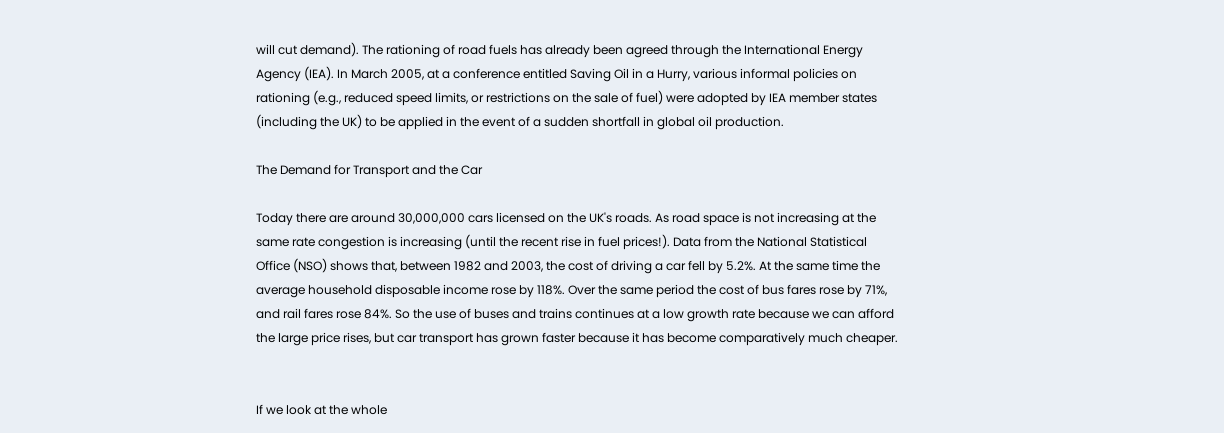will cut demand). The rationing of road fuels has already been agreed through the International Energy Agency (IEA). In March 2005, at a conference entitled Saving Oil in a Hurry, various informal policies on rationing (e.g., reduced speed limits, or restrictions on the sale of fuel) were adopted by IEA member states (including the UK) to be applied in the event of a sudden shortfall in global oil production.

The Demand for Transport and the Car

Today there are around 30,000,000 cars licensed on the UK's roads. As road space is not increasing at the same rate congestion is increasing (until the recent rise in fuel prices!). Data from the National Statistical Office (NSO) shows that, between 1982 and 2003, the cost of driving a car fell by 5.2%. At the same time the average household disposable income rose by 118%. Over the same period the cost of bus fares rose by 71%, and rail fares rose 84%. So the use of buses and trains continues at a low growth rate because we can afford the large price rises, but car transport has grown faster because it has become comparatively much cheaper.


If we look at the whole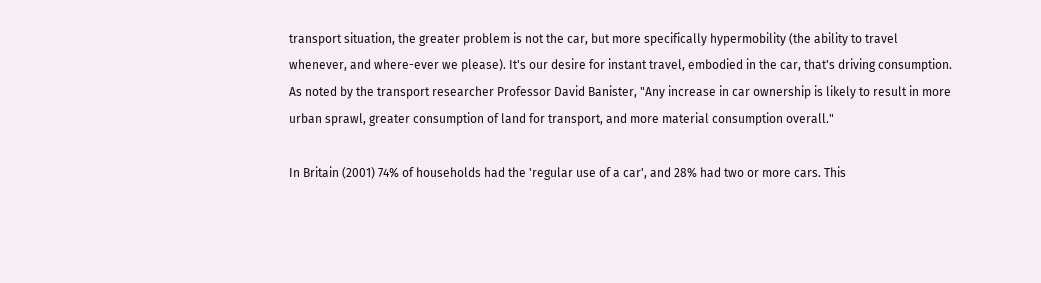transport situation, the greater problem is not the car, but more specifically hypermobility (the ability to travel whenever, and where-ever we please). It's our desire for instant travel, embodied in the car, that's driving consumption. As noted by the transport researcher Professor David Banister, "Any increase in car ownership is likely to result in more urban sprawl, greater consumption of land for transport, and more material consumption overall."

In Britain (2001) 74% of households had the 'regular use of a car', and 28% had two or more cars. This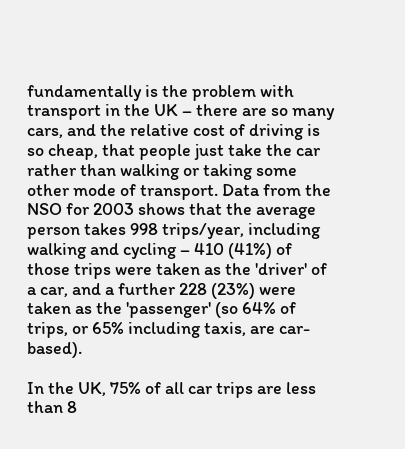fundamentally is the problem with transport in the UK – there are so many cars, and the relative cost of driving is so cheap, that people just take the car rather than walking or taking some other mode of transport. Data from the NSO for 2003 shows that the average person takes 998 trips/year, including walking and cycling – 410 (41%) of those trips were taken as the 'driver' of a car, and a further 228 (23%) were taken as the 'passenger' (so 64% of trips, or 65% including taxis, are car-based).

In the UK, 75% of all car trips are less than 8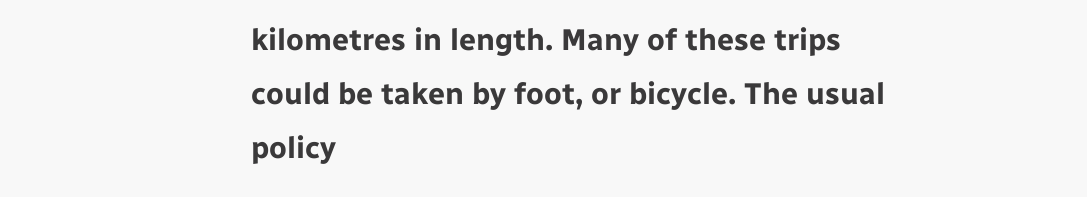kilometres in length. Many of these trips could be taken by foot, or bicycle. The usual policy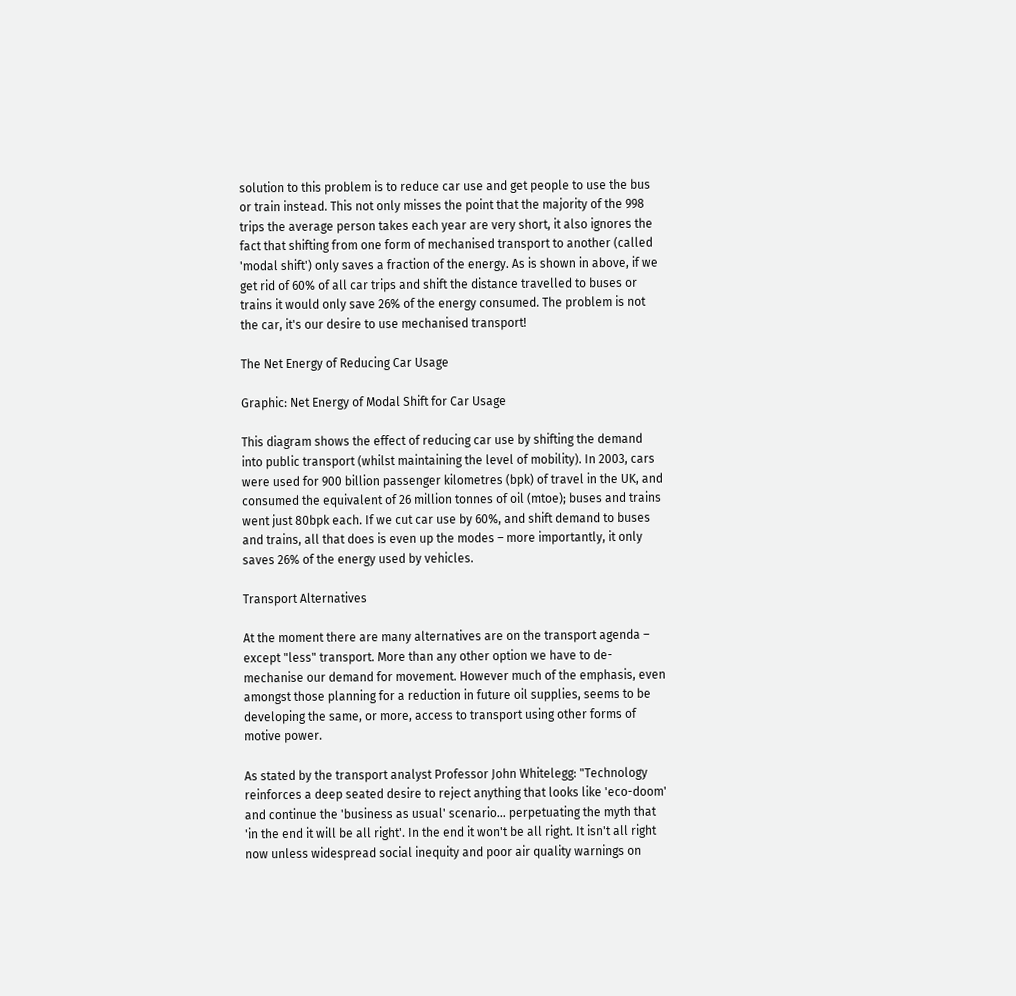solution to this problem is to reduce car use and get people to use the bus or train instead. This not only misses the point that the majority of the 998 trips the average person takes each year are very short, it also ignores the fact that shifting from one form of mechanised transport to another (called 'modal shift') only saves a fraction of the energy. As is shown in above, if we get rid of 60% of all car trips and shift the distance travelled to buses or trains it would only save 26% of the energy consumed. The problem is not the car, it's our desire to use mechanised transport!

The Net Energy of Reducing Car Usage

Graphic: Net Energy of Modal Shift for Car Usage

This diagram shows the effect of reducing car use by shifting the demand into public transport (whilst maintaining the level of mobility). In 2003, cars were used for 900 billion passenger kilometres (bpk) of travel in the UK, and consumed the equivalent of 26 million tonnes of oil (mtoe); buses and trains went just 80bpk each. If we cut car use by 60%, and shift demand to buses and trains, all that does is even up the modes – more importantly, it only saves 26% of the energy used by vehicles.

Transport Alternatives

At the moment there are many alternatives are on the transport agenda – except "less" transport. More than any other option we have to de-mechanise our demand for movement. However much of the emphasis, even amongst those planning for a reduction in future oil supplies, seems to be developing the same, or more, access to transport using other forms of motive power.

As stated by the transport analyst Professor John Whitelegg: "Technology reinforces a deep seated desire to reject anything that looks like 'eco-doom' and continue the 'business as usual' scenario... perpetuating the myth that 'in the end it will be all right'. In the end it won't be all right. It isn't all right now unless widespread social inequity and poor air quality warnings on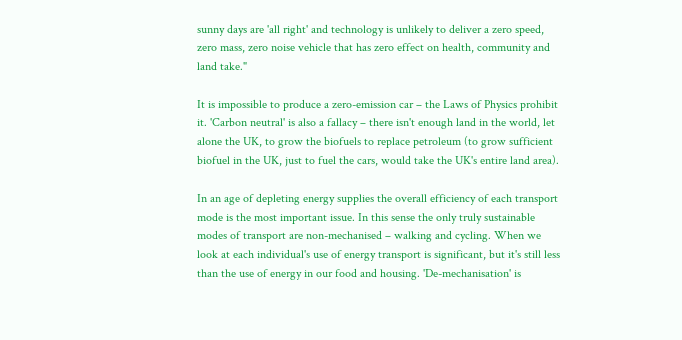sunny days are 'all right' and technology is unlikely to deliver a zero speed, zero mass, zero noise vehicle that has zero effect on health, community and land take."

It is impossible to produce a zero-emission car – the Laws of Physics prohibit it. 'Carbon neutral' is also a fallacy – there isn't enough land in the world, let alone the UK, to grow the biofuels to replace petroleum (to grow sufficient biofuel in the UK, just to fuel the cars, would take the UK's entire land area).

In an age of depleting energy supplies the overall efficiency of each transport mode is the most important issue. In this sense the only truly sustainable modes of transport are non-mechanised – walking and cycling. When we look at each individual's use of energy transport is significant, but it's still less than the use of energy in our food and housing. 'De-mechanisation' is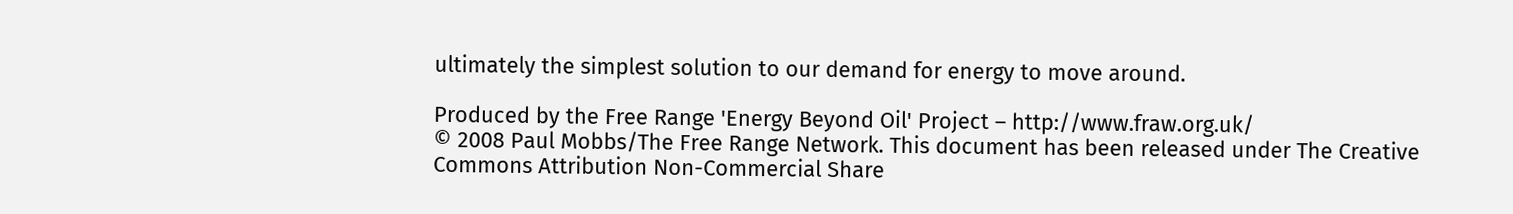ultimately the simplest solution to our demand for energy to move around.

Produced by the Free Range 'Energy Beyond Oil' Project – http://www.fraw.org.uk/
© 2008 Paul Mobbs/The Free Range Network. This document has been released under The Creative Commons Attribution Non-Commercial Share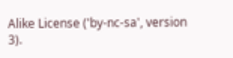Alike License ('by-nc-sa', version 3).